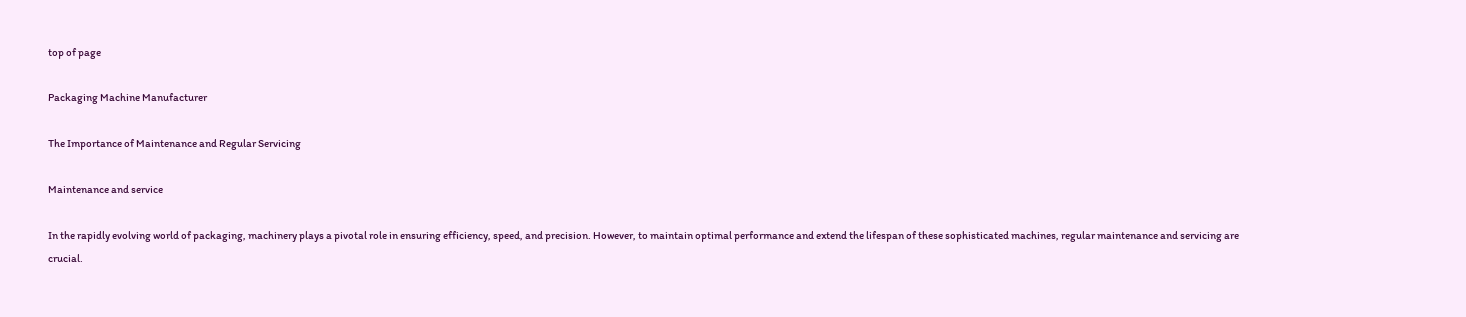top of page

Packaging Machine Manufacturer

The Importance of Maintenance and Regular Servicing

Maintenance and service

In the rapidly evolving world of packaging, machinery plays a pivotal role in ensuring efficiency, speed, and precision. However, to maintain optimal performance and extend the lifespan of these sophisticated machines, regular maintenance and servicing are crucial.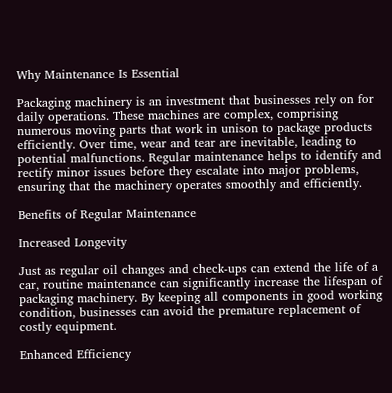Why Maintenance Is Essential

Packaging machinery is an investment that businesses rely on for daily operations. These machines are complex, comprising numerous moving parts that work in unison to package products efficiently. Over time, wear and tear are inevitable, leading to potential malfunctions. Regular maintenance helps to identify and rectify minor issues before they escalate into major problems, ensuring that the machinery operates smoothly and efficiently.

Benefits of Regular Maintenance

Increased Longevity

Just as regular oil changes and check-ups can extend the life of a car, routine maintenance can significantly increase the lifespan of packaging machinery. By keeping all components in good working condition, businesses can avoid the premature replacement of costly equipment.

Enhanced Efficiency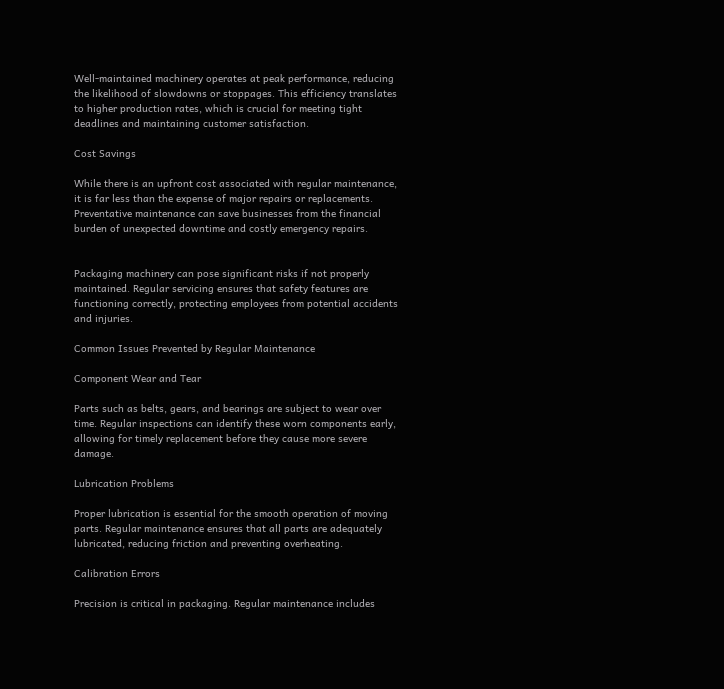Well-maintained machinery operates at peak performance, reducing the likelihood of slowdowns or stoppages. This efficiency translates to higher production rates, which is crucial for meeting tight deadlines and maintaining customer satisfaction.

Cost Savings

While there is an upfront cost associated with regular maintenance, it is far less than the expense of major repairs or replacements. Preventative maintenance can save businesses from the financial burden of unexpected downtime and costly emergency repairs.


Packaging machinery can pose significant risks if not properly maintained. Regular servicing ensures that safety features are functioning correctly, protecting employees from potential accidents and injuries.

Common Issues Prevented by Regular Maintenance

Component Wear and Tear

Parts such as belts, gears, and bearings are subject to wear over time. Regular inspections can identify these worn components early, allowing for timely replacement before they cause more severe damage.

Lubrication Problems

Proper lubrication is essential for the smooth operation of moving parts. Regular maintenance ensures that all parts are adequately lubricated, reducing friction and preventing overheating.

Calibration Errors

Precision is critical in packaging. Regular maintenance includes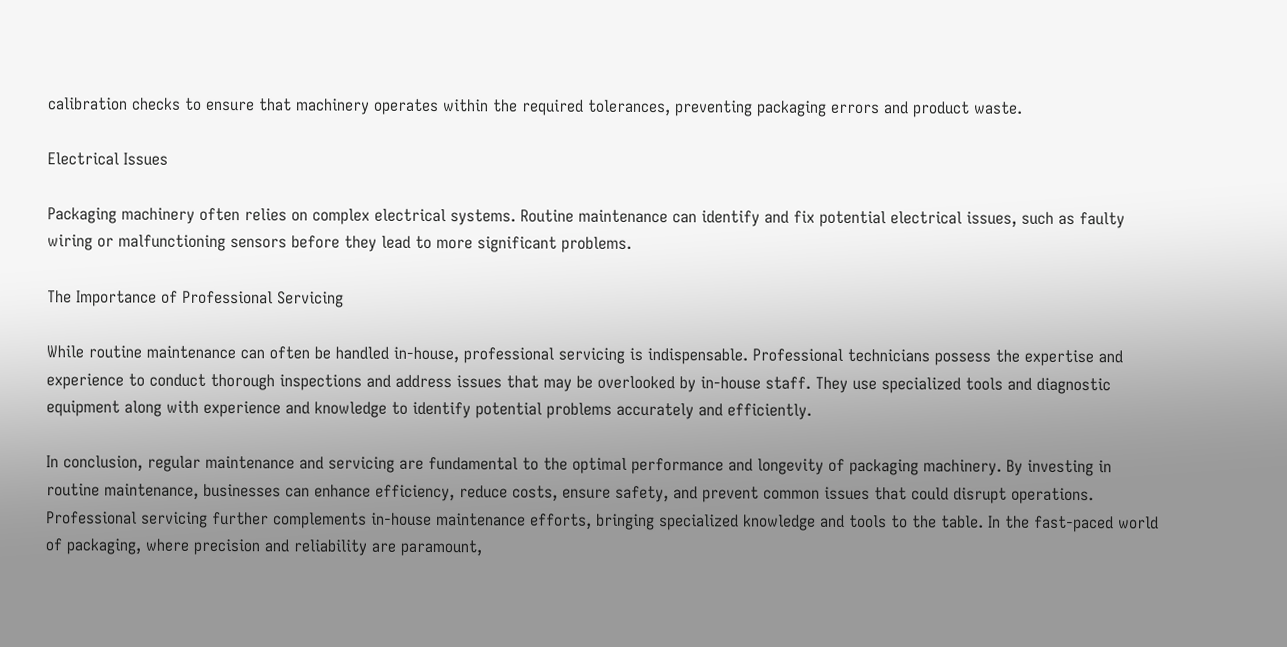calibration checks to ensure that machinery operates within the required tolerances, preventing packaging errors and product waste.

Electrical Issues

Packaging machinery often relies on complex electrical systems. Routine maintenance can identify and fix potential electrical issues, such as faulty wiring or malfunctioning sensors before they lead to more significant problems.

The Importance of Professional Servicing

While routine maintenance can often be handled in-house, professional servicing is indispensable. Professional technicians possess the expertise and experience to conduct thorough inspections and address issues that may be overlooked by in-house staff. They use specialized tools and diagnostic equipment along with experience and knowledge to identify potential problems accurately and efficiently.

In conclusion, regular maintenance and servicing are fundamental to the optimal performance and longevity of packaging machinery. By investing in routine maintenance, businesses can enhance efficiency, reduce costs, ensure safety, and prevent common issues that could disrupt operations. Professional servicing further complements in-house maintenance efforts, bringing specialized knowledge and tools to the table. In the fast-paced world of packaging, where precision and reliability are paramount,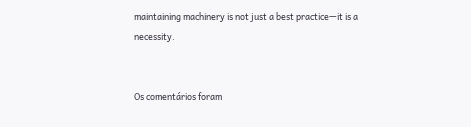maintaining machinery is not just a best practice—it is a necessity.


Os comentários foram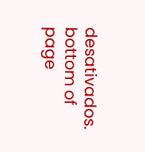desativados.
bottom of page